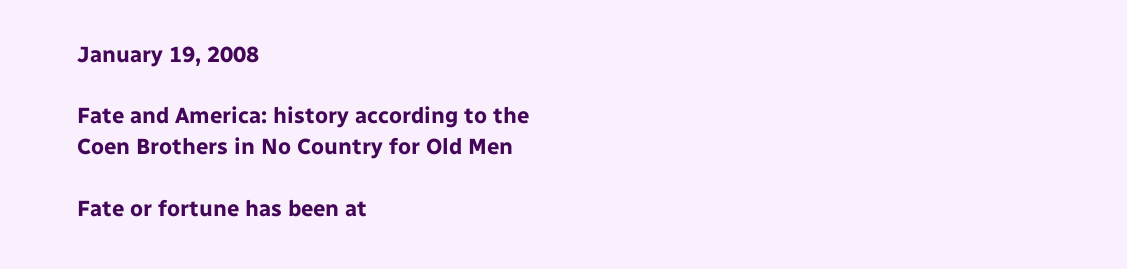January 19, 2008

Fate and America: history according to the Coen Brothers in No Country for Old Men

Fate or fortune has been at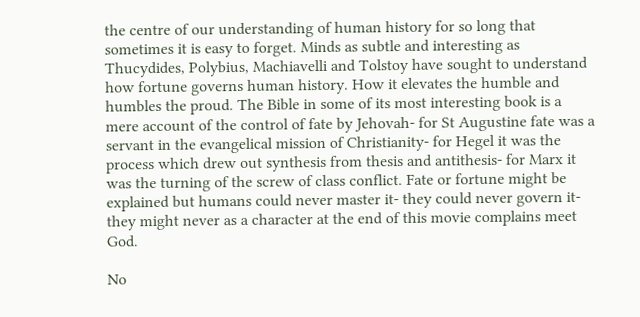the centre of our understanding of human history for so long that sometimes it is easy to forget. Minds as subtle and interesting as Thucydides, Polybius, Machiavelli and Tolstoy have sought to understand how fortune governs human history. How it elevates the humble and humbles the proud. The Bible in some of its most interesting book is a mere account of the control of fate by Jehovah- for St Augustine fate was a servant in the evangelical mission of Christianity- for Hegel it was the process which drew out synthesis from thesis and antithesis- for Marx it was the turning of the screw of class conflict. Fate or fortune might be explained but humans could never master it- they could never govern it- they might never as a character at the end of this movie complains meet God.

No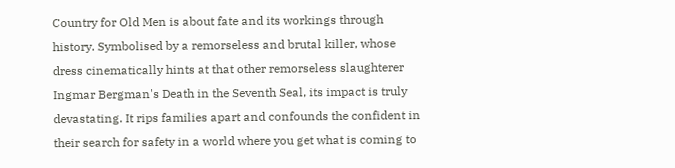Country for Old Men is about fate and its workings through history. Symbolised by a remorseless and brutal killer, whose dress cinematically hints at that other remorseless slaughterer Ingmar Bergman's Death in the Seventh Seal, its impact is truly devastating. It rips families apart and confounds the confident in their search for safety in a world where you get what is coming to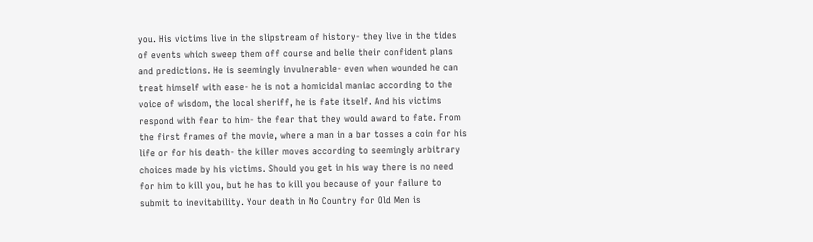you. His victims live in the slipstream of history- they live in the tides of events which sweep them off course and belie their confident plans and predictions. He is seemingly invulnerable- even when wounded he can treat himself with ease- he is not a homicidal maniac according to the voice of wisdom, the local sheriff, he is fate itself. And his victims respond with fear to him- the fear that they would award to fate. From the first frames of the movie, where a man in a bar tosses a coin for his life or for his death- the killer moves according to seemingly arbitrary choices made by his victims. Should you get in his way there is no need for him to kill you, but he has to kill you because of your failure to submit to inevitability. Your death in No Country for Old Men is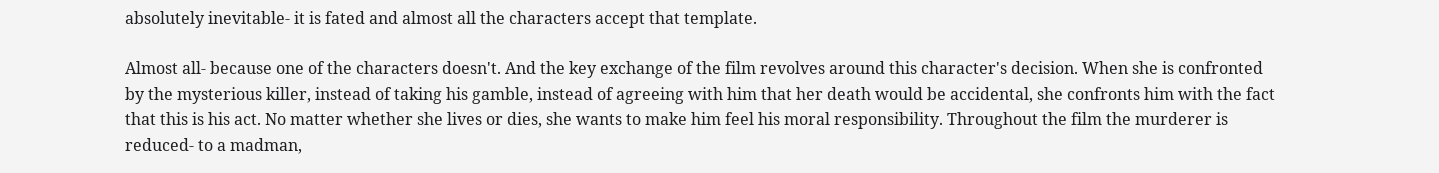absolutely inevitable- it is fated and almost all the characters accept that template.

Almost all- because one of the characters doesn't. And the key exchange of the film revolves around this character's decision. When she is confronted by the mysterious killer, instead of taking his gamble, instead of agreeing with him that her death would be accidental, she confronts him with the fact that this is his act. No matter whether she lives or dies, she wants to make him feel his moral responsibility. Throughout the film the murderer is reduced- to a madman,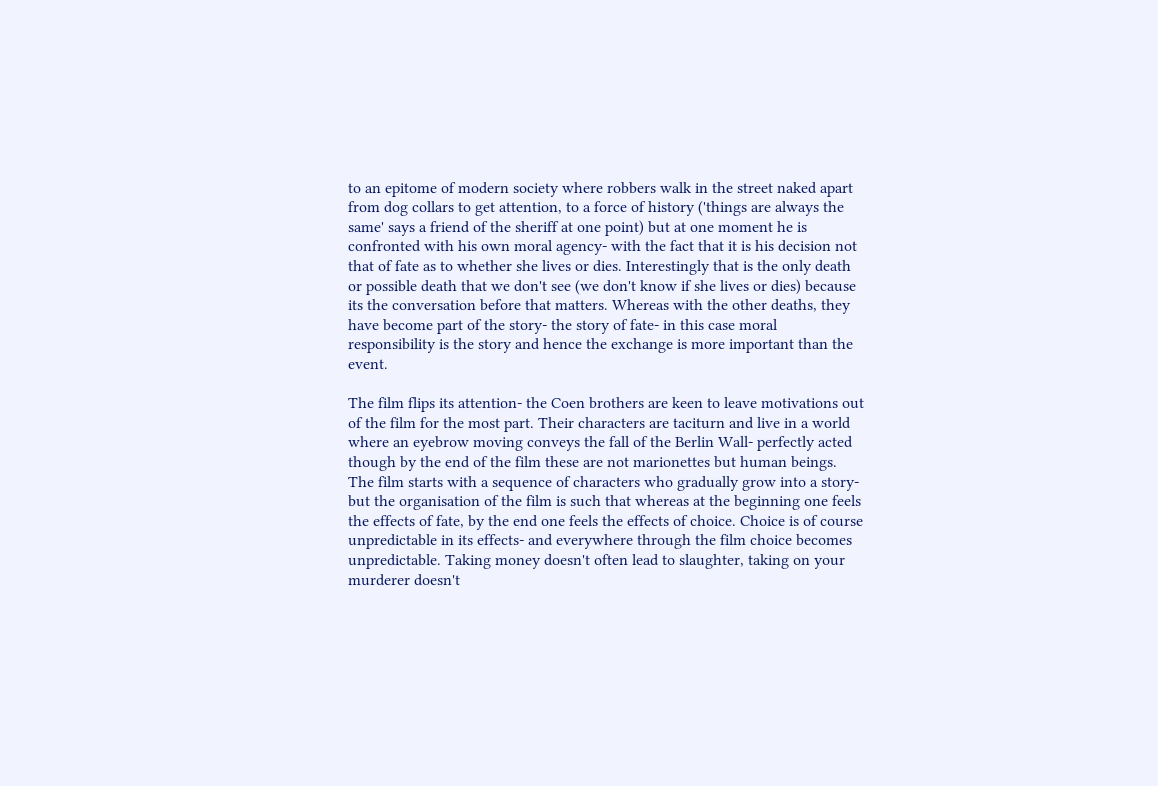to an epitome of modern society where robbers walk in the street naked apart from dog collars to get attention, to a force of history ('things are always the same' says a friend of the sheriff at one point) but at one moment he is confronted with his own moral agency- with the fact that it is his decision not that of fate as to whether she lives or dies. Interestingly that is the only death or possible death that we don't see (we don't know if she lives or dies) because its the conversation before that matters. Whereas with the other deaths, they have become part of the story- the story of fate- in this case moral responsibility is the story and hence the exchange is more important than the event.

The film flips its attention- the Coen brothers are keen to leave motivations out of the film for the most part. Their characters are taciturn and live in a world where an eyebrow moving conveys the fall of the Berlin Wall- perfectly acted though by the end of the film these are not marionettes but human beings. The film starts with a sequence of characters who gradually grow into a story- but the organisation of the film is such that whereas at the beginning one feels the effects of fate, by the end one feels the effects of choice. Choice is of course unpredictable in its effects- and everywhere through the film choice becomes unpredictable. Taking money doesn't often lead to slaughter, taking on your murderer doesn't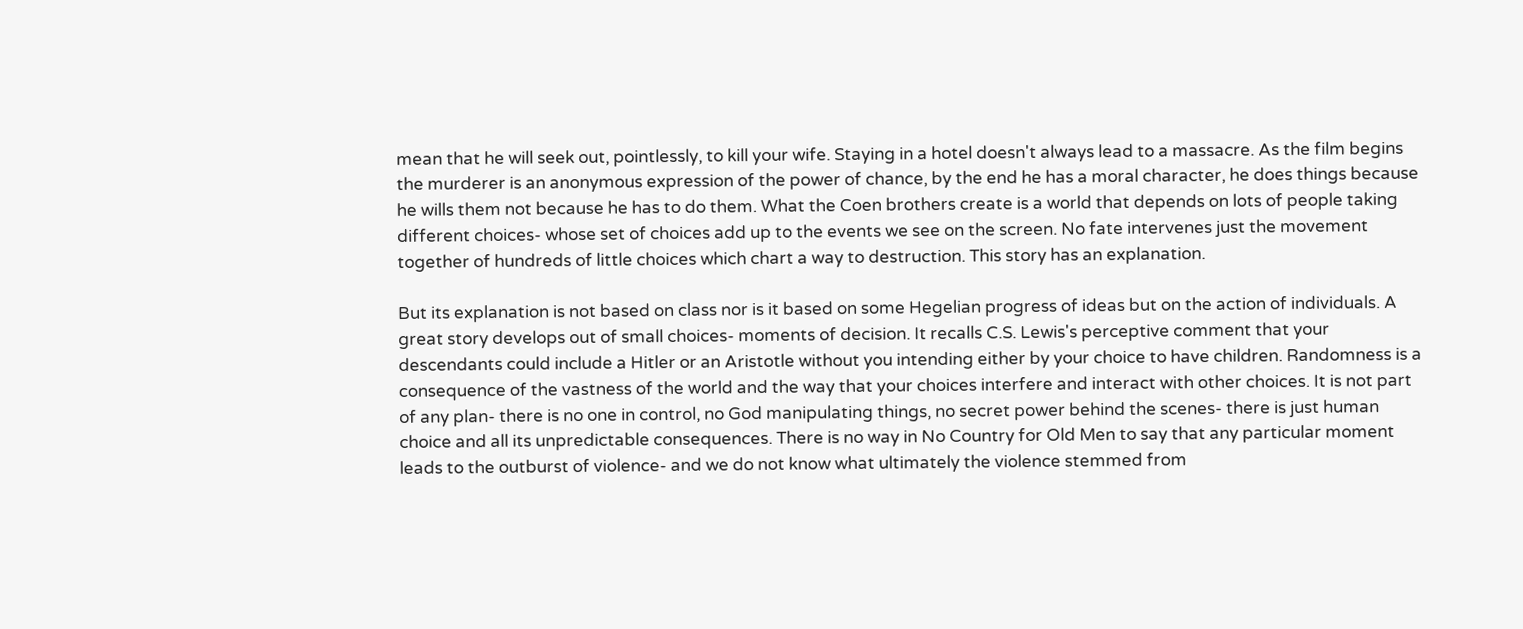mean that he will seek out, pointlessly, to kill your wife. Staying in a hotel doesn't always lead to a massacre. As the film begins the murderer is an anonymous expression of the power of chance, by the end he has a moral character, he does things because he wills them not because he has to do them. What the Coen brothers create is a world that depends on lots of people taking different choices- whose set of choices add up to the events we see on the screen. No fate intervenes just the movement together of hundreds of little choices which chart a way to destruction. This story has an explanation.

But its explanation is not based on class nor is it based on some Hegelian progress of ideas but on the action of individuals. A great story develops out of small choices- moments of decision. It recalls C.S. Lewis's perceptive comment that your descendants could include a Hitler or an Aristotle without you intending either by your choice to have children. Randomness is a consequence of the vastness of the world and the way that your choices interfere and interact with other choices. It is not part of any plan- there is no one in control, no God manipulating things, no secret power behind the scenes- there is just human choice and all its unpredictable consequences. There is no way in No Country for Old Men to say that any particular moment leads to the outburst of violence- and we do not know what ultimately the violence stemmed from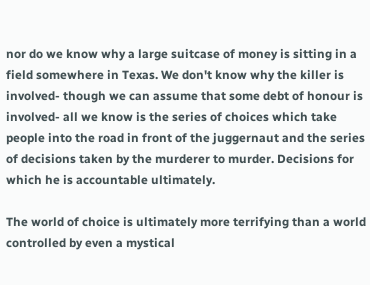nor do we know why a large suitcase of money is sitting in a field somewhere in Texas. We don't know why the killer is involved- though we can assume that some debt of honour is involved- all we know is the series of choices which take people into the road in front of the juggernaut and the series of decisions taken by the murderer to murder. Decisions for which he is accountable ultimately.

The world of choice is ultimately more terrifying than a world controlled by even a mystical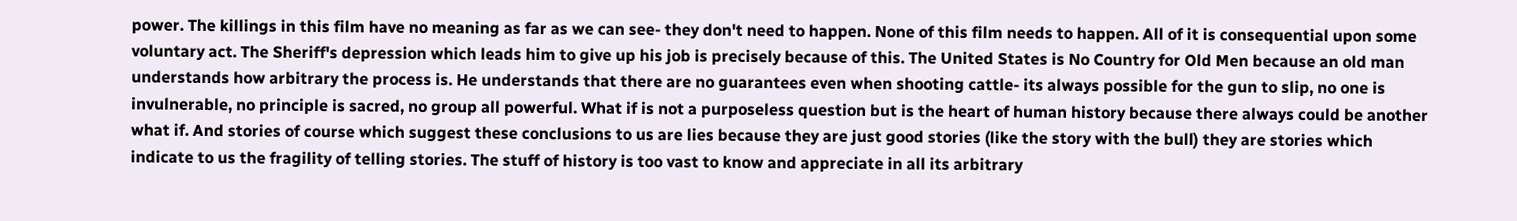power. The killings in this film have no meaning as far as we can see- they don't need to happen. None of this film needs to happen. All of it is consequential upon some voluntary act. The Sheriff's depression which leads him to give up his job is precisely because of this. The United States is No Country for Old Men because an old man understands how arbitrary the process is. He understands that there are no guarantees even when shooting cattle- its always possible for the gun to slip, no one is invulnerable, no principle is sacred, no group all powerful. What if is not a purposeless question but is the heart of human history because there always could be another what if. And stories of course which suggest these conclusions to us are lies because they are just good stories (like the story with the bull) they are stories which indicate to us the fragility of telling stories. The stuff of history is too vast to know and appreciate in all its arbitrary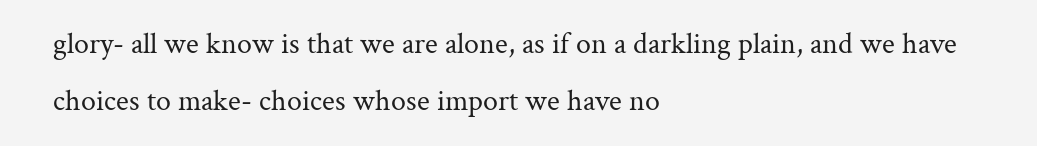glory- all we know is that we are alone, as if on a darkling plain, and we have choices to make- choices whose import we have no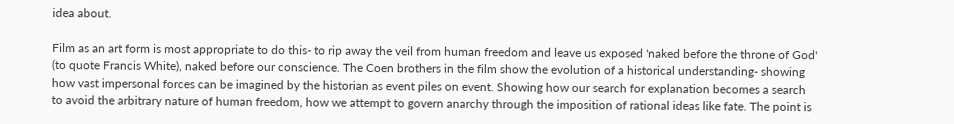idea about.

Film as an art form is most appropriate to do this- to rip away the veil from human freedom and leave us exposed 'naked before the throne of God' (to quote Francis White), naked before our conscience. The Coen brothers in the film show the evolution of a historical understanding- showing how vast impersonal forces can be imagined by the historian as event piles on event. Showing how our search for explanation becomes a search to avoid the arbitrary nature of human freedom, how we attempt to govern anarchy through the imposition of rational ideas like fate. The point is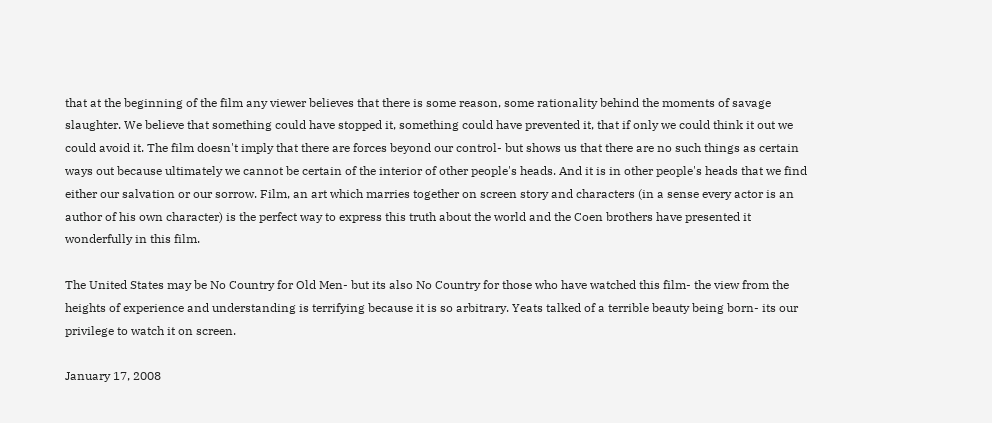that at the beginning of the film any viewer believes that there is some reason, some rationality behind the moments of savage slaughter. We believe that something could have stopped it, something could have prevented it, that if only we could think it out we could avoid it. The film doesn't imply that there are forces beyond our control- but shows us that there are no such things as certain ways out because ultimately we cannot be certain of the interior of other people's heads. And it is in other people's heads that we find either our salvation or our sorrow. Film, an art which marries together on screen story and characters (in a sense every actor is an author of his own character) is the perfect way to express this truth about the world and the Coen brothers have presented it wonderfully in this film.

The United States may be No Country for Old Men- but its also No Country for those who have watched this film- the view from the heights of experience and understanding is terrifying because it is so arbitrary. Yeats talked of a terrible beauty being born- its our privilege to watch it on screen.

January 17, 2008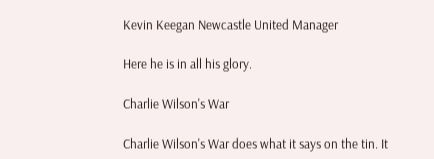Kevin Keegan Newcastle United Manager

Here he is in all his glory.

Charlie Wilson's War

Charlie Wilson's War does what it says on the tin. It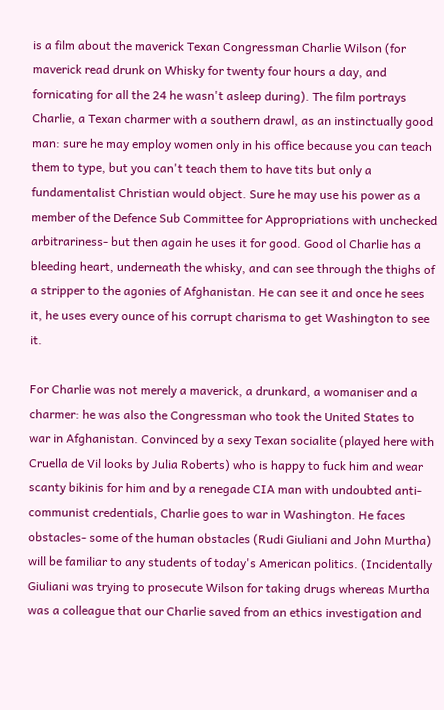is a film about the maverick Texan Congressman Charlie Wilson (for maverick read drunk on Whisky for twenty four hours a day, and fornicating for all the 24 he wasn't asleep during). The film portrays Charlie, a Texan charmer with a southern drawl, as an instinctually good man: sure he may employ women only in his office because you can teach them to type, but you can't teach them to have tits but only a fundamentalist Christian would object. Sure he may use his power as a member of the Defence Sub Committee for Appropriations with unchecked arbitrariness- but then again he uses it for good. Good ol Charlie has a bleeding heart, underneath the whisky, and can see through the thighs of a stripper to the agonies of Afghanistan. He can see it and once he sees it, he uses every ounce of his corrupt charisma to get Washington to see it.

For Charlie was not merely a maverick, a drunkard, a womaniser and a charmer: he was also the Congressman who took the United States to war in Afghanistan. Convinced by a sexy Texan socialite (played here with Cruella de Vil looks by Julia Roberts) who is happy to fuck him and wear scanty bikinis for him and by a renegade CIA man with undoubted anti-communist credentials, Charlie goes to war in Washington. He faces obstacles- some of the human obstacles (Rudi Giuliani and John Murtha) will be familiar to any students of today's American politics. (Incidentally Giuliani was trying to prosecute Wilson for taking drugs whereas Murtha was a colleague that our Charlie saved from an ethics investigation and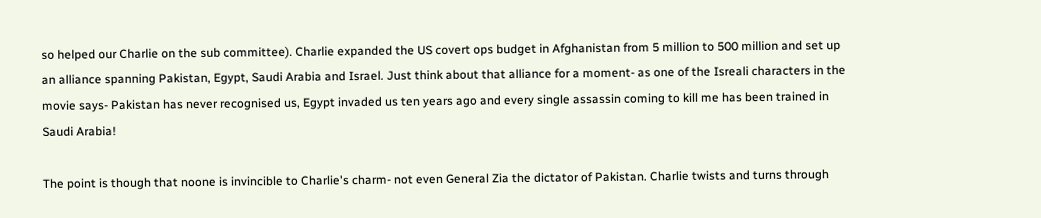so helped our Charlie on the sub committee). Charlie expanded the US covert ops budget in Afghanistan from 5 million to 500 million and set up an alliance spanning Pakistan, Egypt, Saudi Arabia and Israel. Just think about that alliance for a moment- as one of the Isreali characters in the movie says- Pakistan has never recognised us, Egypt invaded us ten years ago and every single assassin coming to kill me has been trained in Saudi Arabia!

The point is though that noone is invincible to Charlie's charm- not even General Zia the dictator of Pakistan. Charlie twists and turns through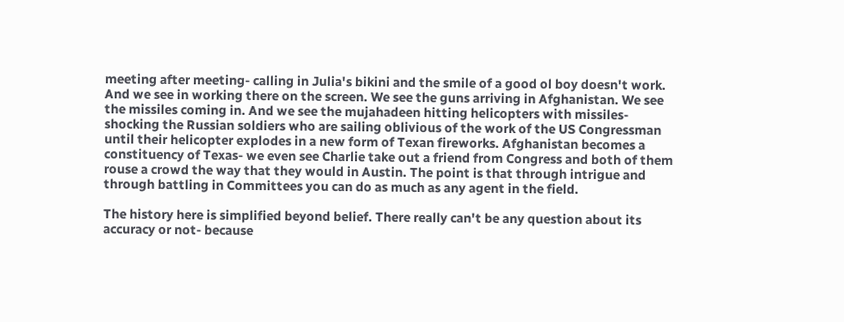meeting after meeting- calling in Julia's bikini and the smile of a good ol boy doesn't work. And we see in working there on the screen. We see the guns arriving in Afghanistan. We see the missiles coming in. And we see the mujahadeen hitting helicopters with missiles- shocking the Russian soldiers who are sailing oblivious of the work of the US Congressman until their helicopter explodes in a new form of Texan fireworks. Afghanistan becomes a constituency of Texas- we even see Charlie take out a friend from Congress and both of them rouse a crowd the way that they would in Austin. The point is that through intrigue and through battling in Committees you can do as much as any agent in the field.

The history here is simplified beyond belief. There really can't be any question about its accuracy or not- because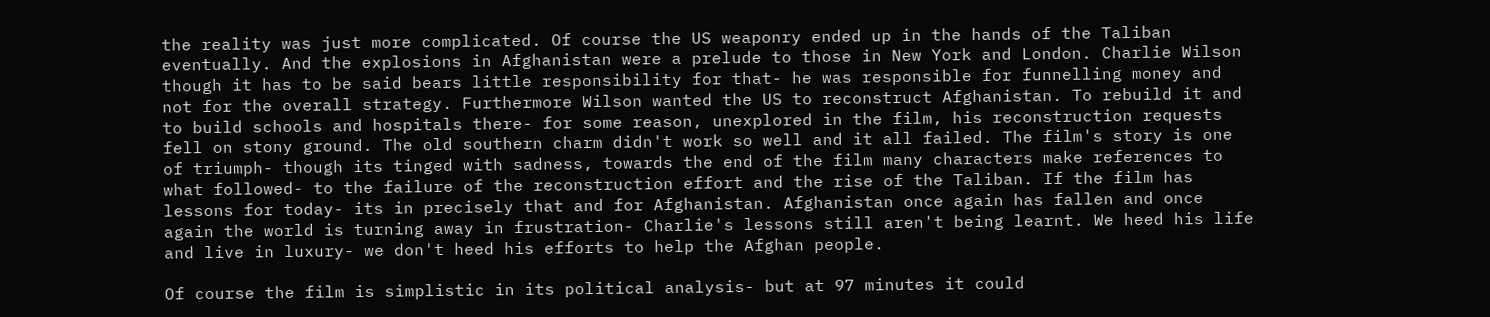the reality was just more complicated. Of course the US weaponry ended up in the hands of the Taliban eventually. And the explosions in Afghanistan were a prelude to those in New York and London. Charlie Wilson though it has to be said bears little responsibility for that- he was responsible for funnelling money and not for the overall strategy. Furthermore Wilson wanted the US to reconstruct Afghanistan. To rebuild it and to build schools and hospitals there- for some reason, unexplored in the film, his reconstruction requests fell on stony ground. The old southern charm didn't work so well and it all failed. The film's story is one of triumph- though its tinged with sadness, towards the end of the film many characters make references to what followed- to the failure of the reconstruction effort and the rise of the Taliban. If the film has lessons for today- its in precisely that and for Afghanistan. Afghanistan once again has fallen and once again the world is turning away in frustration- Charlie's lessons still aren't being learnt. We heed his life and live in luxury- we don't heed his efforts to help the Afghan people.

Of course the film is simplistic in its political analysis- but at 97 minutes it could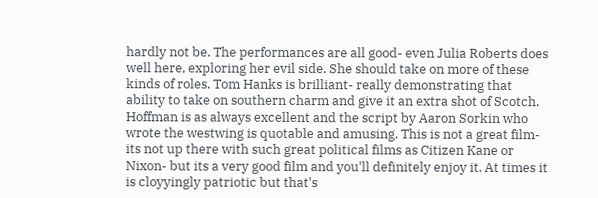hardly not be. The performances are all good- even Julia Roberts does well here, exploring her evil side. She should take on more of these kinds of roles. Tom Hanks is brilliant- really demonstrating that ability to take on southern charm and give it an extra shot of Scotch. Hoffman is as always excellent and the script by Aaron Sorkin who wrote the westwing is quotable and amusing. This is not a great film- its not up there with such great political films as Citizen Kane or Nixon- but its a very good film and you'll definitely enjoy it. At times it is cloyyingly patriotic but that's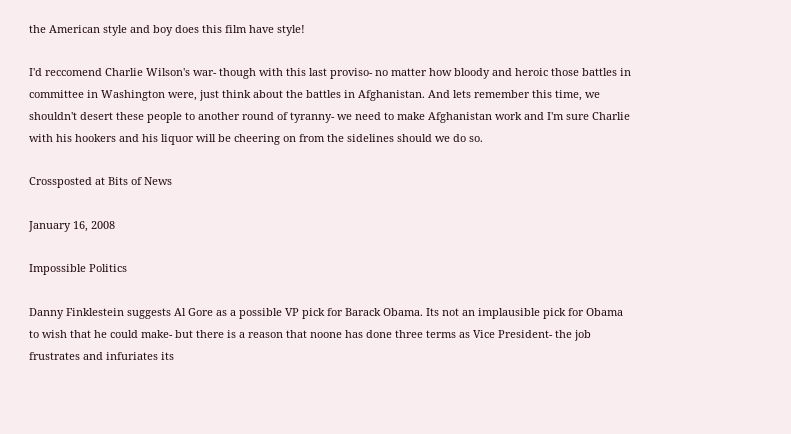the American style and boy does this film have style!

I'd reccomend Charlie Wilson's war- though with this last proviso- no matter how bloody and heroic those battles in committee in Washington were, just think about the battles in Afghanistan. And lets remember this time, we shouldn't desert these people to another round of tyranny- we need to make Afghanistan work and I'm sure Charlie with his hookers and his liquor will be cheering on from the sidelines should we do so.

Crossposted at Bits of News

January 16, 2008

Impossible Politics

Danny Finklestein suggests Al Gore as a possible VP pick for Barack Obama. Its not an implausible pick for Obama to wish that he could make- but there is a reason that noone has done three terms as Vice President- the job frustrates and infuriates its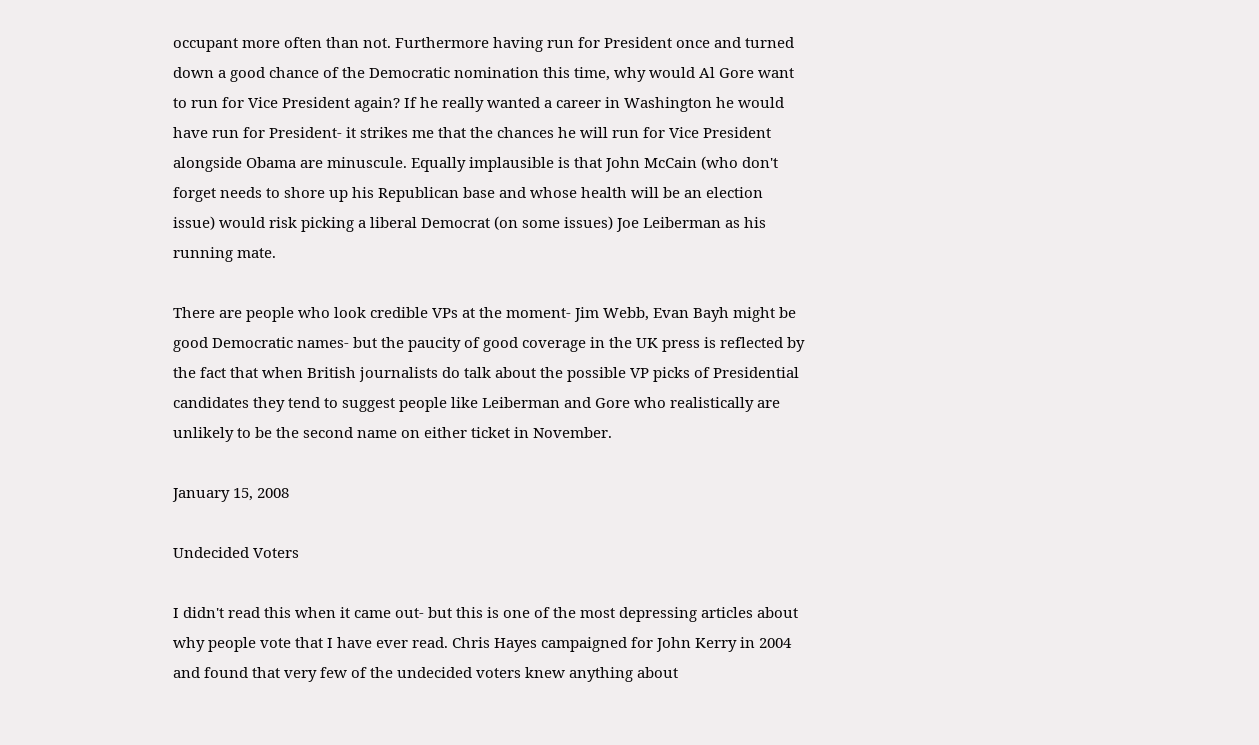occupant more often than not. Furthermore having run for President once and turned down a good chance of the Democratic nomination this time, why would Al Gore want to run for Vice President again? If he really wanted a career in Washington he would have run for President- it strikes me that the chances he will run for Vice President alongside Obama are minuscule. Equally implausible is that John McCain (who don't forget needs to shore up his Republican base and whose health will be an election issue) would risk picking a liberal Democrat (on some issues) Joe Leiberman as his running mate.

There are people who look credible VPs at the moment- Jim Webb, Evan Bayh might be good Democratic names- but the paucity of good coverage in the UK press is reflected by the fact that when British journalists do talk about the possible VP picks of Presidential candidates they tend to suggest people like Leiberman and Gore who realistically are unlikely to be the second name on either ticket in November.

January 15, 2008

Undecided Voters

I didn't read this when it came out- but this is one of the most depressing articles about why people vote that I have ever read. Chris Hayes campaigned for John Kerry in 2004 and found that very few of the undecided voters knew anything about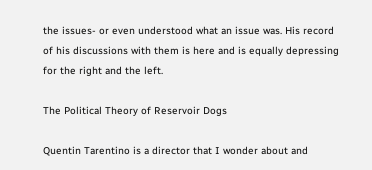the issues- or even understood what an issue was. His record of his discussions with them is here and is equally depressing for the right and the left.

The Political Theory of Reservoir Dogs

Quentin Tarentino is a director that I wonder about and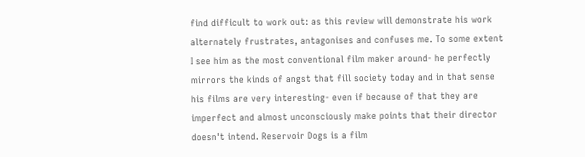find difficult to work out: as this review will demonstrate his work alternately frustrates, antagonises and confuses me. To some extent I see him as the most conventional film maker around- he perfectly mirrors the kinds of angst that fill society today and in that sense his films are very interesting- even if because of that they are imperfect and almost unconsciously make points that their director doesn't intend. Reservoir Dogs is a film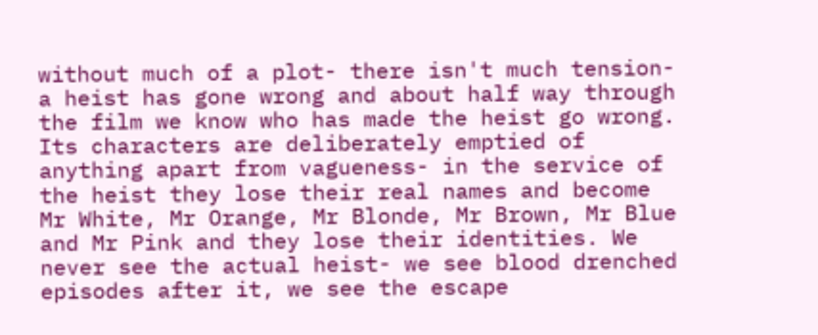without much of a plot- there isn't much tension- a heist has gone wrong and about half way through the film we know who has made the heist go wrong. Its characters are deliberately emptied of anything apart from vagueness- in the service of the heist they lose their real names and become Mr White, Mr Orange, Mr Blonde, Mr Brown, Mr Blue and Mr Pink and they lose their identities. We never see the actual heist- we see blood drenched episodes after it, we see the escape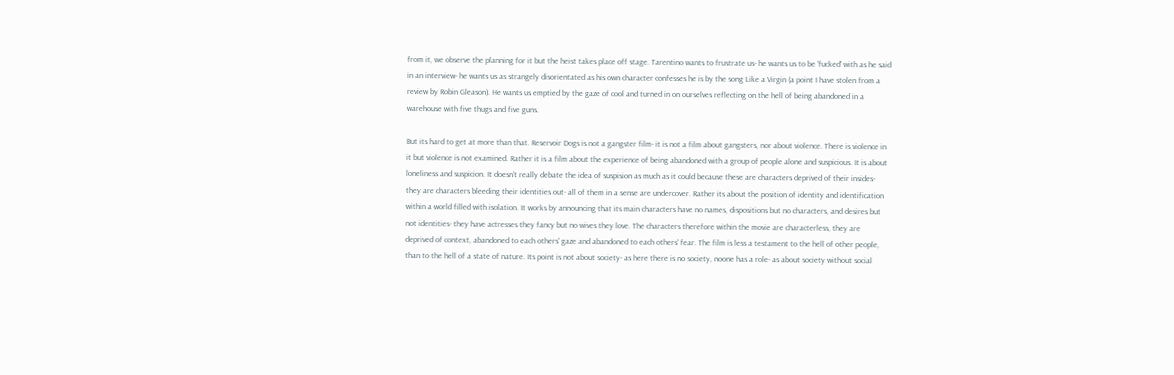from it, we observe the planning for it but the heist takes place off stage. Tarentino wants to frustrate us- he wants us to be 'fucked' with as he said in an interview- he wants us as strangely disorientated as his own character confesses he is by the song Like a Virgin (a point I have stolen from a review by Robin Gleason). He wants us emptied by the gaze of cool and turned in on ourselves reflecting on the hell of being abandoned in a warehouse with five thugs and five guns.

But its hard to get at more than that. Reservoir Dogs is not a gangster film- it is not a film about gangsters, nor about violence. There is violence in it but violence is not examined. Rather it is a film about the experience of being abandoned with a group of people alone and suspicious. It is about loneliness and suspicion. It doesn't really debate the idea of suspision as much as it could because these are characters deprived of their insides- they are characters bleeding their identities out- all of them in a sense are undercover. Rather its about the position of identity and identification within a world filled with isolation. It works by announcing that its main characters have no names, dispositions but no characters, and desires but not identities- they have actresses they fancy but no wives they love. The characters therefore within the movie are characterless, they are deprived of context, abandoned to each others' gaze and abandoned to each others' fear. The film is less a testament to the hell of other people, than to the hell of a state of nature. Its point is not about society- as here there is no society, noone has a role- as about society without social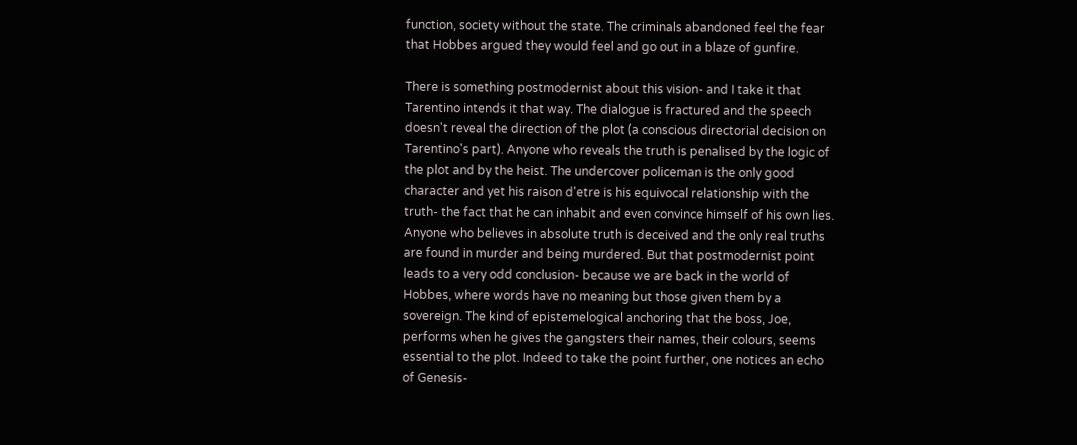function, society without the state. The criminals abandoned feel the fear that Hobbes argued they would feel and go out in a blaze of gunfire.

There is something postmodernist about this vision- and I take it that Tarentino intends it that way. The dialogue is fractured and the speech doesn't reveal the direction of the plot (a conscious directorial decision on Tarentino's part). Anyone who reveals the truth is penalised by the logic of the plot and by the heist. The undercover policeman is the only good character and yet his raison d'etre is his equivocal relationship with the truth- the fact that he can inhabit and even convince himself of his own lies. Anyone who believes in absolute truth is deceived and the only real truths are found in murder and being murdered. But that postmodernist point leads to a very odd conclusion- because we are back in the world of Hobbes, where words have no meaning but those given them by a sovereign. The kind of epistemelogical anchoring that the boss, Joe, performs when he gives the gangsters their names, their colours, seems essential to the plot. Indeed to take the point further, one notices an echo of Genesis-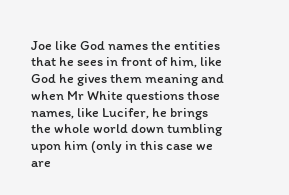Joe like God names the entities that he sees in front of him, like God he gives them meaning and when Mr White questions those names, like Lucifer, he brings the whole world down tumbling upon him (only in this case we are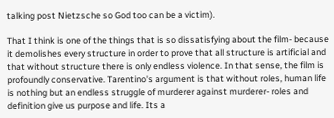talking post Nietzsche so God too can be a victim).

That I think is one of the things that is so dissatisfying about the film- because it demolishes every structure in order to prove that all structure is artificial and that without structure there is only endless violence. In that sense, the film is profoundly conservative. Tarentino's argument is that without roles, human life is nothing but an endless struggle of murderer against murderer- roles and definition give us purpose and life. Its a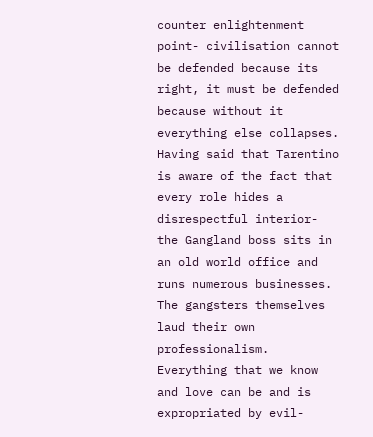counter enlightenment point- civilisation cannot be defended because its right, it must be defended because without it everything else collapses. Having said that Tarentino is aware of the fact that every role hides a disrespectful interior- the Gangland boss sits in an old world office and runs numerous businesses. The gangsters themselves laud their own professionalism. Everything that we know and love can be and is expropriated by evil-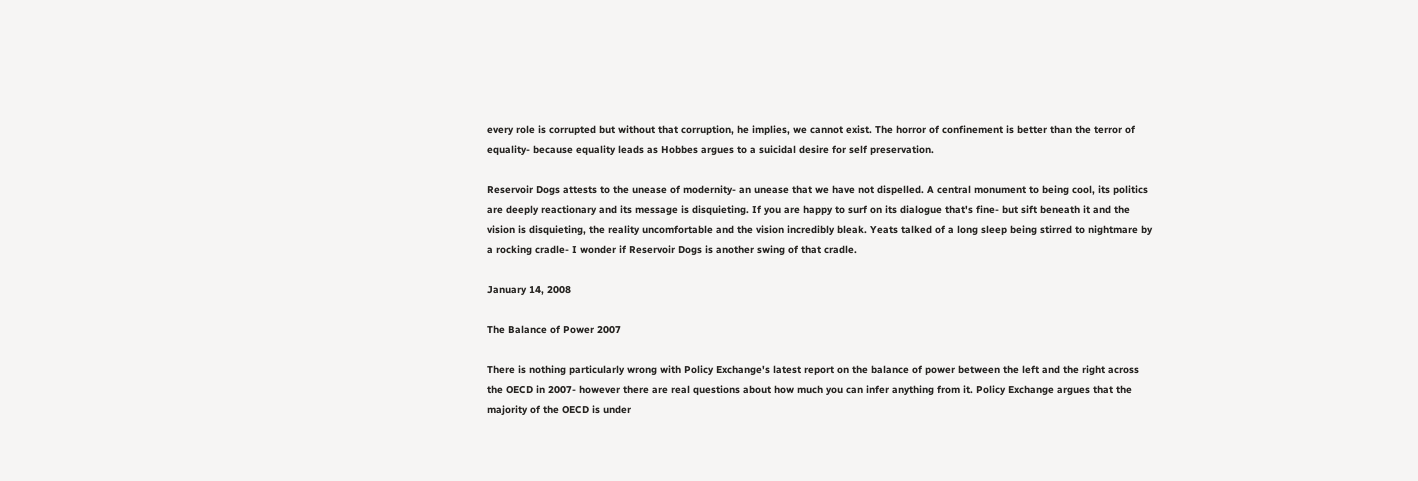every role is corrupted but without that corruption, he implies, we cannot exist. The horror of confinement is better than the terror of equality- because equality leads as Hobbes argues to a suicidal desire for self preservation.

Reservoir Dogs attests to the unease of modernity- an unease that we have not dispelled. A central monument to being cool, its politics are deeply reactionary and its message is disquieting. If you are happy to surf on its dialogue that's fine- but sift beneath it and the vision is disquieting, the reality uncomfortable and the vision incredibly bleak. Yeats talked of a long sleep being stirred to nightmare by a rocking cradle- I wonder if Reservoir Dogs is another swing of that cradle.

January 14, 2008

The Balance of Power 2007

There is nothing particularly wrong with Policy Exchange's latest report on the balance of power between the left and the right across the OECD in 2007- however there are real questions about how much you can infer anything from it. Policy Exchange argues that the majority of the OECD is under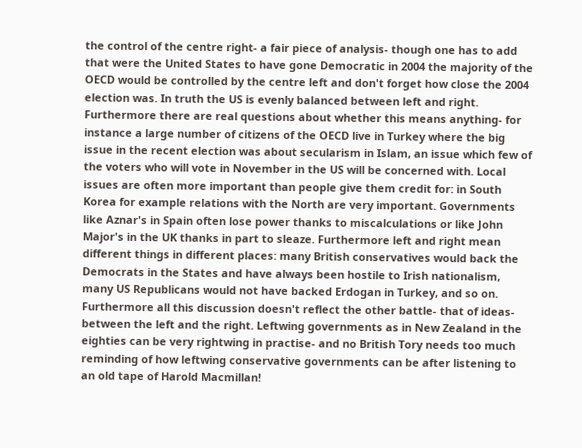the control of the centre right- a fair piece of analysis- though one has to add that were the United States to have gone Democratic in 2004 the majority of the OECD would be controlled by the centre left and don't forget how close the 2004 election was. In truth the US is evenly balanced between left and right. Furthermore there are real questions about whether this means anything- for instance a large number of citizens of the OECD live in Turkey where the big issue in the recent election was about secularism in Islam, an issue which few of the voters who will vote in November in the US will be concerned with. Local issues are often more important than people give them credit for: in South Korea for example relations with the North are very important. Governments like Aznar's in Spain often lose power thanks to miscalculations or like John Major's in the UK thanks in part to sleaze. Furthermore left and right mean different things in different places: many British conservatives would back the Democrats in the States and have always been hostile to Irish nationalism, many US Republicans would not have backed Erdogan in Turkey, and so on. Furthermore all this discussion doesn't reflect the other battle- that of ideas- between the left and the right. Leftwing governments as in New Zealand in the eighties can be very rightwing in practise- and no British Tory needs too much reminding of how leftwing conservative governments can be after listening to an old tape of Harold Macmillan!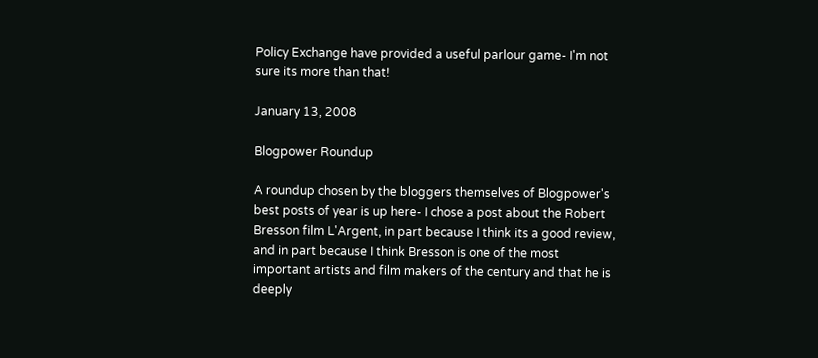Policy Exchange have provided a useful parlour game- I'm not sure its more than that!

January 13, 2008

Blogpower Roundup

A roundup chosen by the bloggers themselves of Blogpower's best posts of year is up here- I chose a post about the Robert Bresson film L'Argent, in part because I think its a good review, and in part because I think Bresson is one of the most important artists and film makers of the century and that he is deeply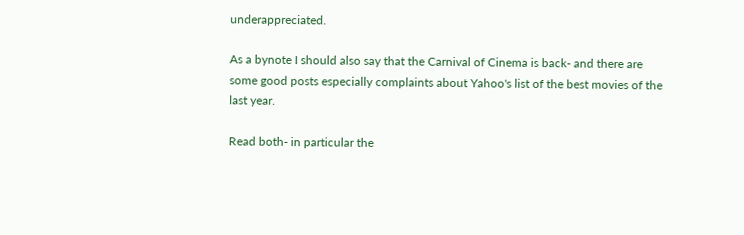underappreciated.

As a bynote I should also say that the Carnival of Cinema is back- and there are some good posts especially complaints about Yahoo's list of the best movies of the last year.

Read both- in particular the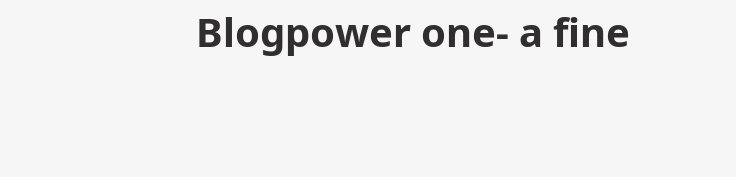Blogpower one- a fine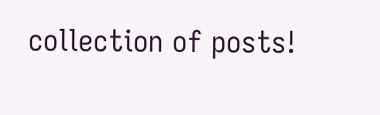collection of posts!